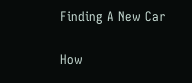Finding A New Car

How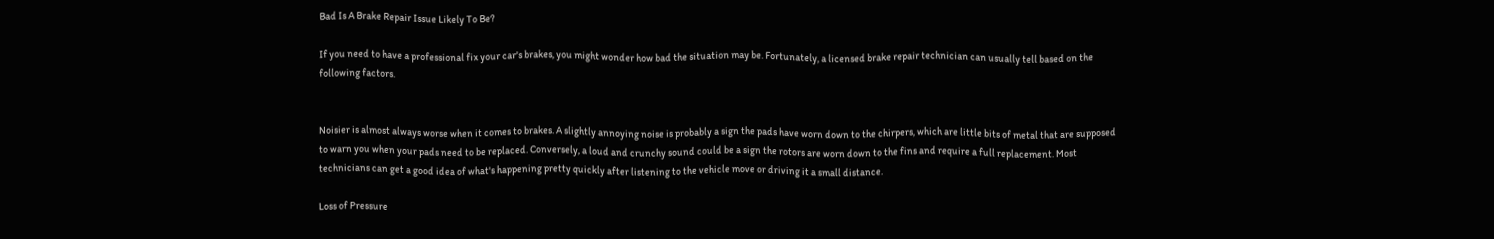Bad Is A Brake Repair Issue Likely To Be?

If you need to have a professional fix your car's brakes, you might wonder how bad the situation may be. Fortunately, a licensed brake repair technician can usually tell based on the following factors.


Noisier is almost always worse when it comes to brakes. A slightly annoying noise is probably a sign the pads have worn down to the chirpers, which are little bits of metal that are supposed to warn you when your pads need to be replaced. Conversely, a loud and crunchy sound could be a sign the rotors are worn down to the fins and require a full replacement. Most technicians can get a good idea of what's happening pretty quickly after listening to the vehicle move or driving it a small distance.

Loss of Pressure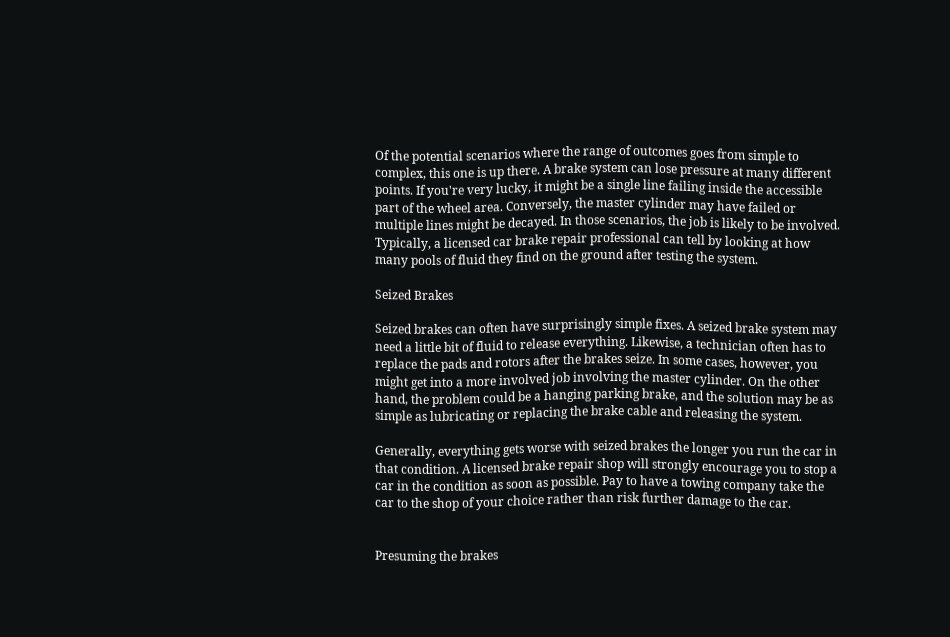Of the potential scenarios where the range of outcomes goes from simple to complex, this one is up there. A brake system can lose pressure at many different points. If you're very lucky, it might be a single line failing inside the accessible part of the wheel area. Conversely, the master cylinder may have failed or multiple lines might be decayed. In those scenarios, the job is likely to be involved. Typically, a licensed car brake repair professional can tell by looking at how many pools of fluid they find on the ground after testing the system.

Seized Brakes

Seized brakes can often have surprisingly simple fixes. A seized brake system may need a little bit of fluid to release everything. Likewise, a technician often has to replace the pads and rotors after the brakes seize. In some cases, however, you might get into a more involved job involving the master cylinder. On the other hand, the problem could be a hanging parking brake, and the solution may be as simple as lubricating or replacing the brake cable and releasing the system.

Generally, everything gets worse with seized brakes the longer you run the car in that condition. A licensed brake repair shop will strongly encourage you to stop a car in the condition as soon as possible. Pay to have a towing company take the car to the shop of your choice rather than risk further damage to the car.


Presuming the brakes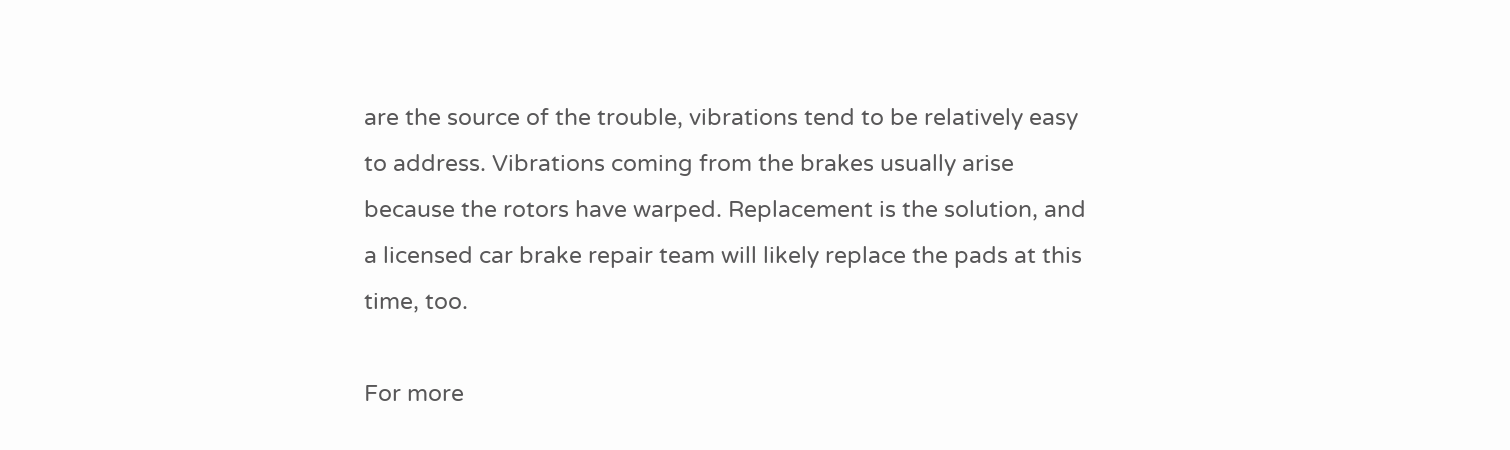are the source of the trouble, vibrations tend to be relatively easy to address. Vibrations coming from the brakes usually arise because the rotors have warped. Replacement is the solution, and a licensed car brake repair team will likely replace the pads at this time, too.

For more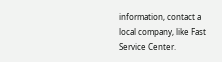information, contact a local company, like Fast Service Center.